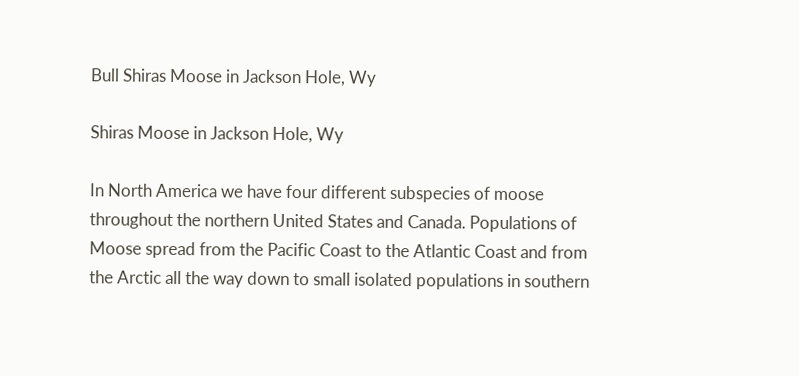Bull Shiras Moose in Jackson Hole, Wy

Shiras Moose in Jackson Hole, Wy

In North America we have four different subspecies of moose throughout the northern United States and Canada. Populations of Moose spread from the Pacific Coast to the Atlantic Coast and from the Arctic all the way down to small isolated populations in southern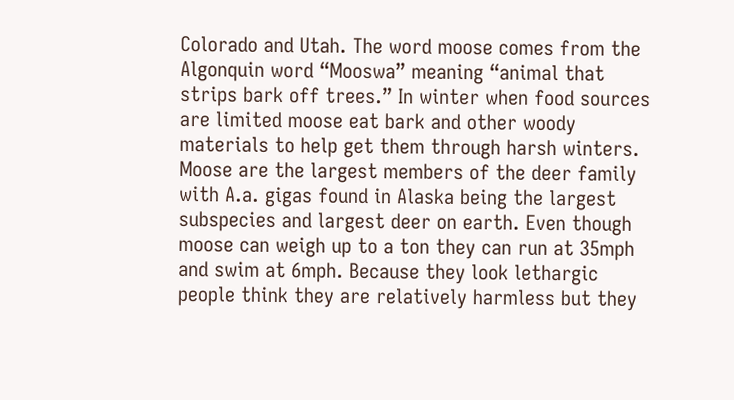Colorado and Utah. The word moose comes from the Algonquin word “Mooswa” meaning “animal that strips bark off trees.” In winter when food sources are limited moose eat bark and other woody materials to help get them through harsh winters. Moose are the largest members of the deer family with A.a. gigas found in Alaska being the largest subspecies and largest deer on earth. Even though moose can weigh up to a ton they can run at 35mph and swim at 6mph. Because they look lethargic people think they are relatively harmless but they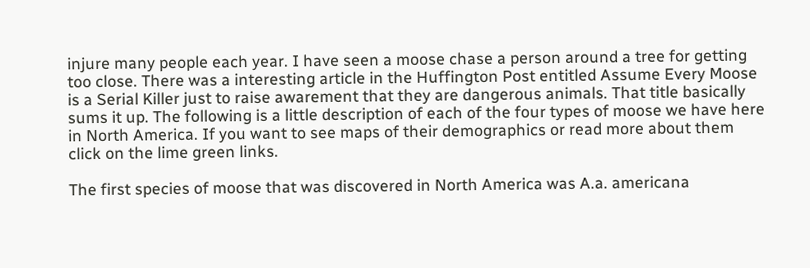injure many people each year. I have seen a moose chase a person around a tree for getting too close. There was a interesting article in the Huffington Post entitled Assume Every Moose is a Serial Killer just to raise awarement that they are dangerous animals. That title basically sums it up. The following is a little description of each of the four types of moose we have here in North America. If you want to see maps of their demographics or read more about them click on the lime green links.

The first species of moose that was discovered in North America was A.a. americana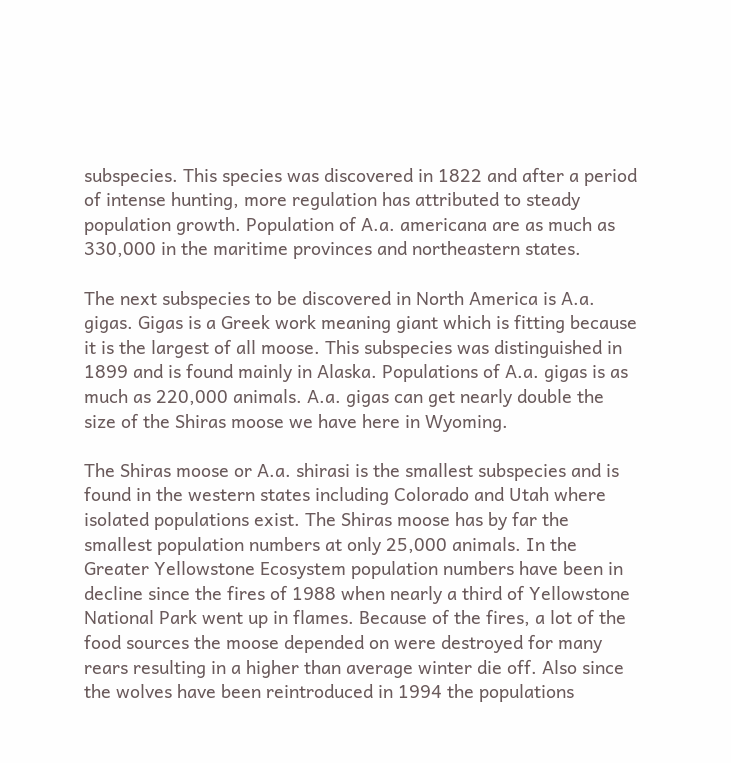subspecies. This species was discovered in 1822 and after a period of intense hunting, more regulation has attributed to steady population growth. Population of A.a. americana are as much as 330,000 in the maritime provinces and northeastern states.

The next subspecies to be discovered in North America is A.a. gigas. Gigas is a Greek work meaning giant which is fitting because it is the largest of all moose. This subspecies was distinguished in 1899 and is found mainly in Alaska. Populations of A.a. gigas is as much as 220,000 animals. A.a. gigas can get nearly double the size of the Shiras moose we have here in Wyoming.

The Shiras moose or A.a. shirasi is the smallest subspecies and is found in the western states including Colorado and Utah where isolated populations exist. The Shiras moose has by far the smallest population numbers at only 25,000 animals. In the Greater Yellowstone Ecosystem population numbers have been in decline since the fires of 1988 when nearly a third of Yellowstone National Park went up in flames. Because of the fires, a lot of the food sources the moose depended on were destroyed for many rears resulting in a higher than average winter die off. Also since the wolves have been reintroduced in 1994 the populations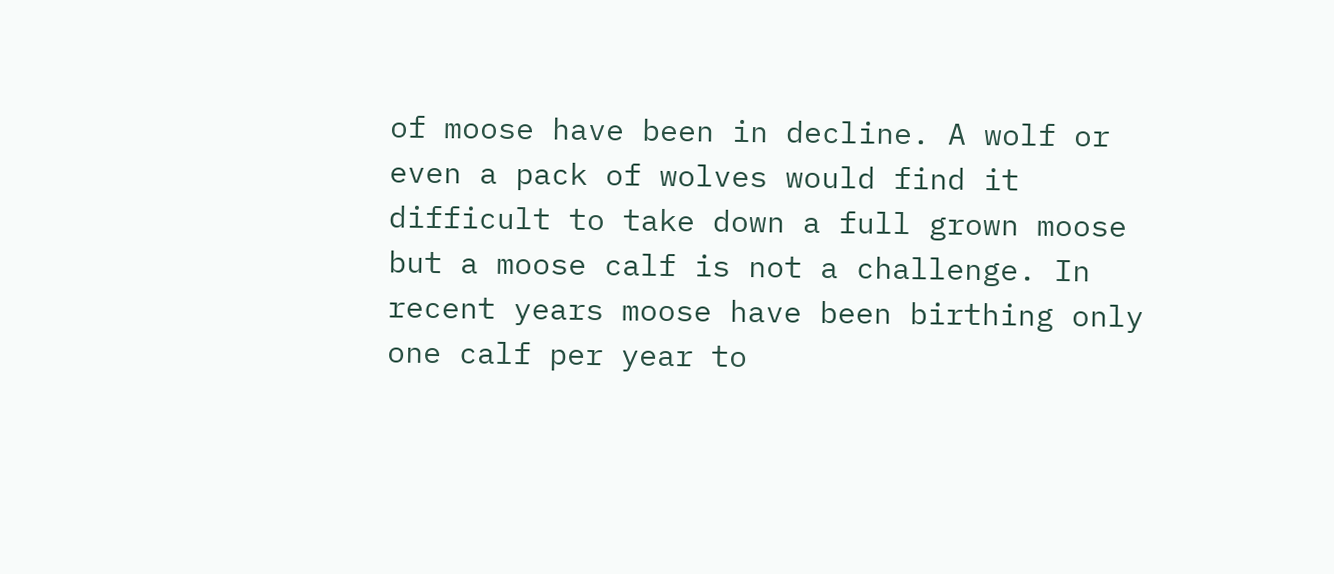of moose have been in decline. A wolf or even a pack of wolves would find it difficult to take down a full grown moose but a moose calf is not a challenge. In recent years moose have been birthing only one calf per year to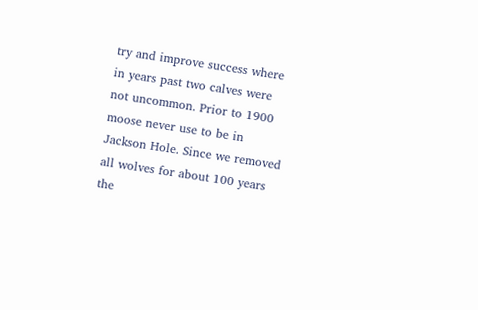try and improve success where in years past two calves were not uncommon. Prior to 1900 moose never use to be in Jackson Hole. Since we removed all wolves for about 100 years the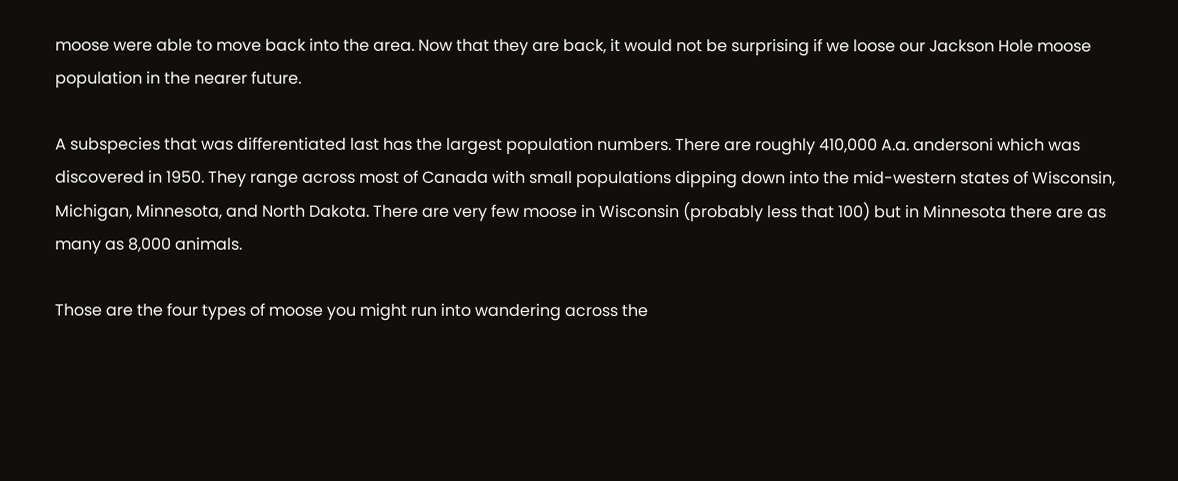moose were able to move back into the area. Now that they are back, it would not be surprising if we loose our Jackson Hole moose population in the nearer future.

A subspecies that was differentiated last has the largest population numbers. There are roughly 410,000 A.a. andersoni which was discovered in 1950. They range across most of Canada with small populations dipping down into the mid-western states of Wisconsin, Michigan, Minnesota, and North Dakota. There are very few moose in Wisconsin (probably less that 100) but in Minnesota there are as many as 8,000 animals.

Those are the four types of moose you might run into wandering across the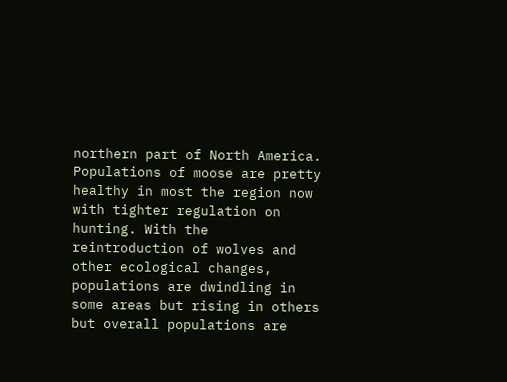northern part of North America. Populations of moose are pretty healthy in most the region now with tighter regulation on hunting. With the reintroduction of wolves and other ecological changes, populations are dwindling in some areas but rising in others but overall populations are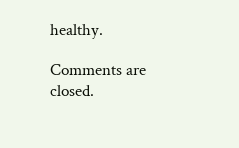healthy.

Comments are closed.